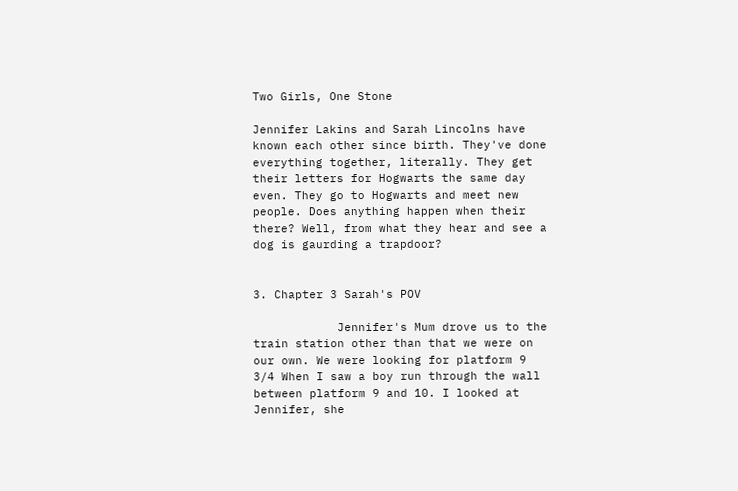Two Girls, One Stone

Jennifer Lakins and Sarah Lincolns have known each other since birth. They've done everything together, literally. They get their letters for Hogwarts the same day even. They go to Hogwarts and meet new people. Does anything happen when their there? Well, from what they hear and see a dog is gaurding a trapdoor?


3. Chapter 3 Sarah's POV

            Jennifer's Mum drove us to the train station other than that we were on our own. We were looking for platform 9 3/4 When I saw a boy run through the wall between platform 9 and 10. I looked at Jennifer, she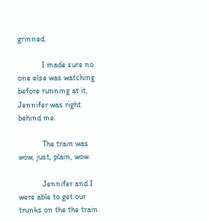grinned.

            I made sure no one else was watching before running at it, Jennifer was right behind me.

            The train was wow, just, plain, wow.

            Jennifer and I were able to get our trunks on the the train.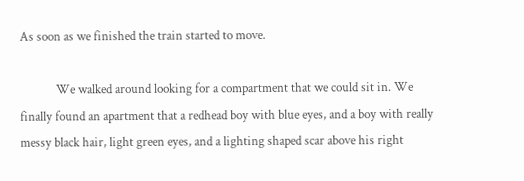As soon as we finished the train started to move.

            We walked around looking for a compartment that we could sit in. We finally found an apartment that a redhead boy with blue eyes, and a boy with really messy black hair, light green eyes, and a lighting shaped scar above his right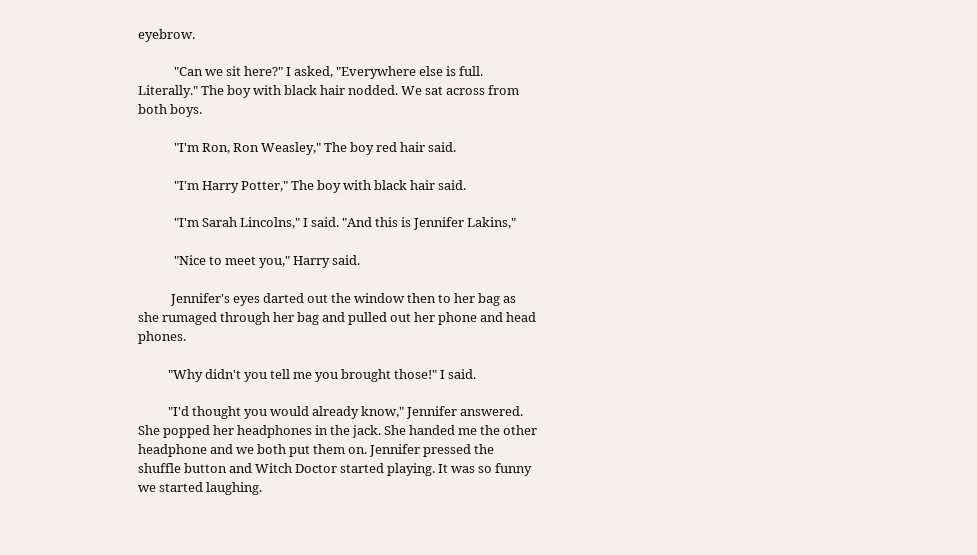eyebrow.

            "Can we sit here?" I asked, "Everywhere else is full. Literally." The boy with black hair nodded. We sat across from both boys.

            "I'm Ron, Ron Weasley," The boy red hair said.

            "I'm Harry Potter," The boy with black hair said.

            "I'm Sarah Lincolns," I said. "And this is Jennifer Lakins,"

            "Nice to meet you," Harry said.

           Jennifer's eyes darted out the window then to her bag as she rumaged through her bag and pulled out her phone and head phones.

          "Why didn't you tell me you brought those!" I said.

          "I'd thought you would already know," Jennifer answered. She popped her headphones in the jack. She handed me the other headphone and we both put them on. Jennifer pressed the shuffle button and Witch Doctor started playing. It was so funny we started laughing.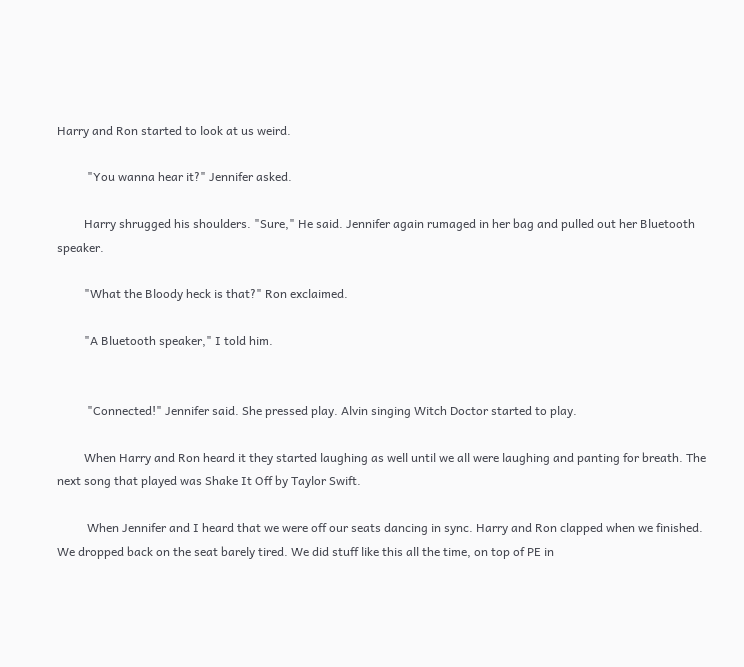Harry and Ron started to look at us weird.

          "You wanna hear it?" Jennifer asked.

         Harry shrugged his shoulders. "Sure," He said. Jennifer again rumaged in her bag and pulled out her Bluetooth speaker.

         "What the Bloody heck is that?" Ron exclaimed.

         "A Bluetooth speaker," I told him.


          "Connected!" Jennifer said. She pressed play. Alvin singing Witch Doctor started to play.

         When Harry and Ron heard it they started laughing as well until we all were laughing and panting for breath. The next song that played was Shake It Off by Taylor Swift.

          When Jennifer and I heard that we were off our seats dancing in sync. Harry and Ron clapped when we finished. We dropped back on the seat barely tired. We did stuff like this all the time, on top of PE in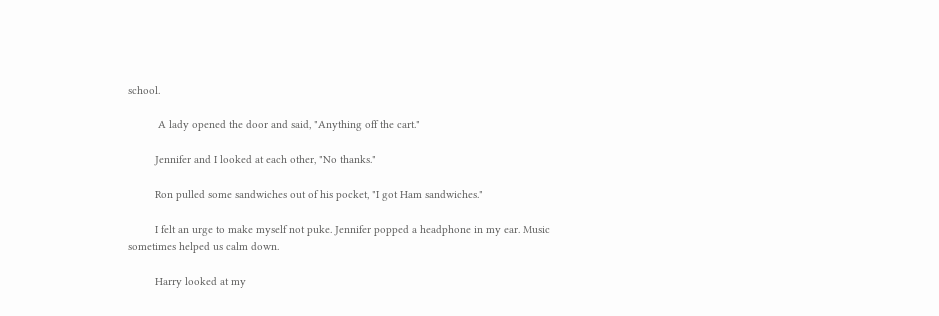school.

          A lady opened the door and said, "Anything off the cart."

         Jennifer and I looked at each other, "No thanks."

         Ron pulled some sandwiches out of his pocket, "I got Ham sandwiches."

         I felt an urge to make myself not puke. Jennifer popped a headphone in my ear. Music sometimes helped us calm down.

         Harry looked at my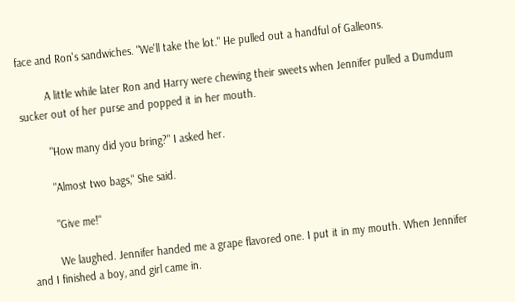face and Ron's sandwiches. "We'll take the lot." He pulled out a handful of Galleons.

         A little while later Ron and Harry were chewing their sweets when Jennifer pulled a Dumdum sucker out of her purse and popped it in her mouth.

         "How many did you bring?" I asked her.

         "Almost two bags," She said.

         "Give me!"

         We laughed. Jennifer handed me a grape flavored one. I put it in my mouth. When Jennifer and I finished a boy, and girl came in.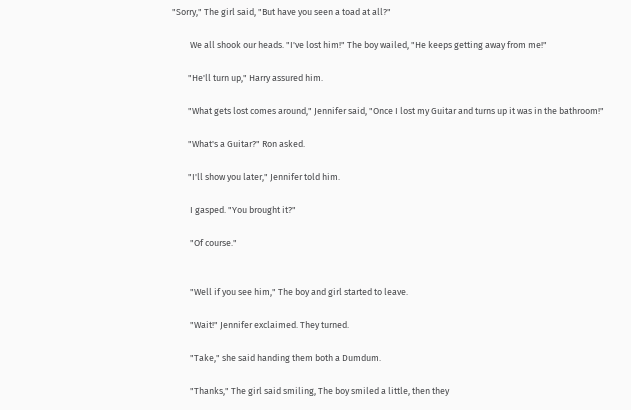"Sorry," The girl said, "But have you seen a toad at all?"

         We all shook our heads. "I've lost him!" The boy wailed, "He keeps getting away from me!"

        "He'll turn up," Harry assured him.

        "What gets lost comes around," Jennifer said, "Once I lost my Guitar and turns up it was in the bathroom!"

        "What's a Guitar?" Ron asked.

        "I'll show you later," Jennifer told him.

         I gasped. "You brought it?"

         "Of course."


         "Well if you see him," The boy and girl started to leave.

         "Wait!" Jennifer exclaimed. They turned.

         "Take," she said handing them both a Dumdum.

         "Thanks," The girl said smiling, The boy smiled a little, then they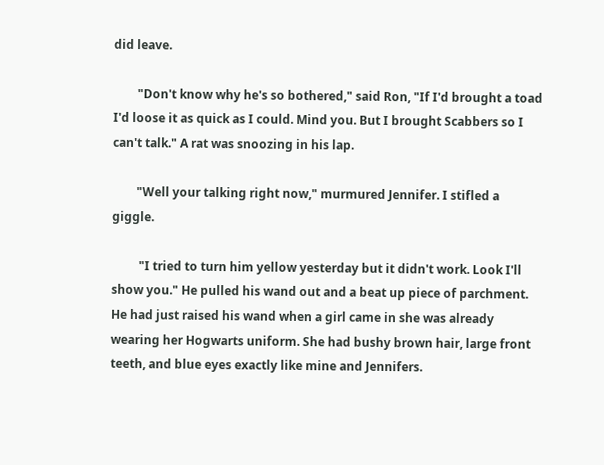did leave.

        "Don't know why he's so bothered," said Ron, "If I'd brought a toad I'd loose it as quick as I could. Mind you. But I brought Scabbers so I can't talk." A rat was snoozing in his lap.

        "Well your talking right now," murmured Jennifer. I stifled a giggle.

         "I tried to turn him yellow yesterday but it didn't work. Look I'll show you." He pulled his wand out and a beat up piece of parchment. He had just raised his wand when a girl came in she was already wearing her Hogwarts uniform. She had bushy brown hair, large front teeth, and blue eyes exactly like mine and Jennifers.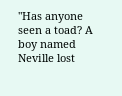"Has anyone seen a toad? A boy named Neville lost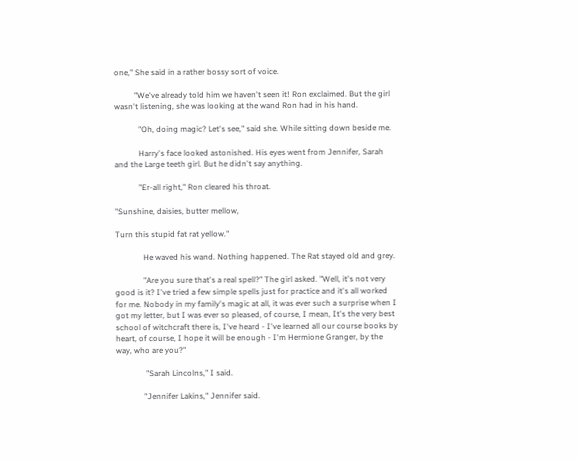one," She said in a rather bossy sort of voice.

          "We've already told him we haven't seen it! Ron exclaimed. But the girl wasn't listening, she was looking at the wand Ron had in his hand.

            "Oh, doing magic? Let's see," said she. While sitting down beside me.

            Harry's face looked astonished. His eyes went from Jennifer, Sarah and the Large teeth girl. But he didn't say anything.

            "Er-all right," Ron cleared his throat.

"Sunshine, daisies, butter mellow,

Turn this stupid fat rat yellow."

              He waved his wand. Nothing happened. The Rat stayed old and grey.

              "Are you sure that's a real spell?" The girl asked. "Well, it's not very good is it? I've tried a few simple spells just for practice and it's all worked for me. Nobody in my family's magic at all, it was ever such a surprise when I got my letter, but I was ever so pleased, of course, I mean, It's the very best school of witchcraft there is, I've heard - I've learned all our course books by heart, of course, I hope it will be enough - I'm Hermione Granger, by the way, who are you?"

               "Sarah Lincolns," I said.

              "Jennifer Lakins," Jennifer said.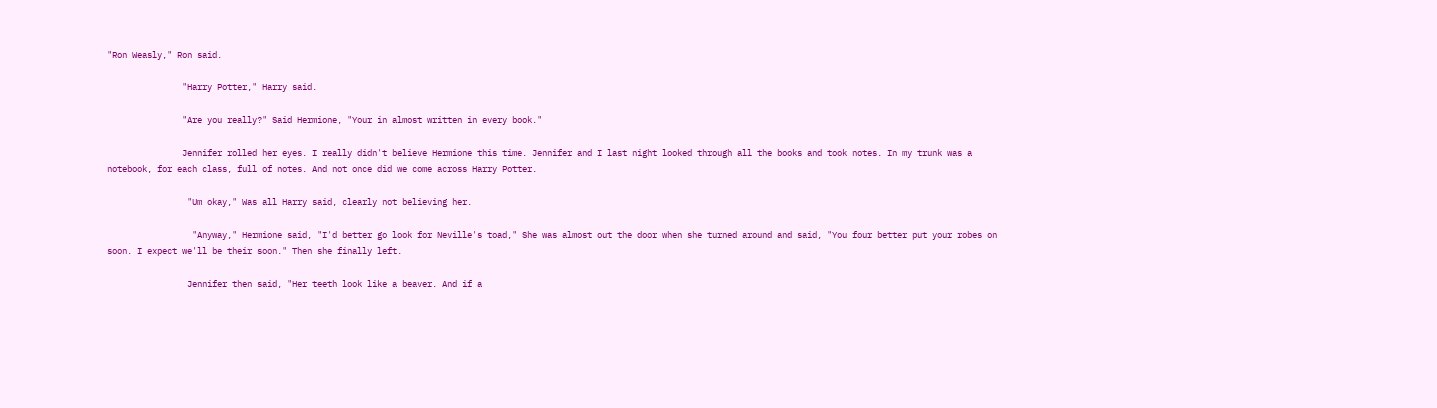"Ron Weasly," Ron said.

               "Harry Potter," Harry said.

               "Are you really?" Said Hermione, "Your in almost written in every book."

               Jennifer rolled her eyes. I really didn't believe Hermione this time. Jennifer and I last night looked through all the books and took notes. In my trunk was a notebook, for each class, full of notes. And not once did we come across Harry Potter.

                "Um okay," Was all Harry said, clearly not believing her.

                 "Anyway," Hermione said, "I'd better go look for Neville's toad," She was almost out the door when she turned around and said, "You four better put your robes on soon. I expect we'll be their soon." Then she finally left.

                Jennifer then said, "Her teeth look like a beaver. And if a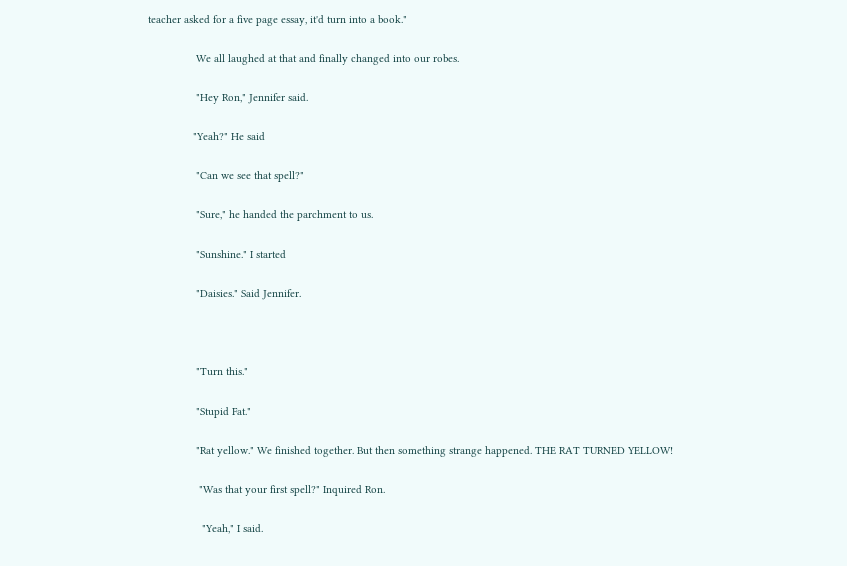teacher asked for a five page essay, it'd turn into a book."

                We all laughed at that and finally changed into our robes.

                "Hey Ron," Jennifer said.

               "Yeah?" He said

                "Can we see that spell?"

                "Sure," he handed the parchment to us.

                "Sunshine." I started

                "Daisies." Said Jennifer.



                "Turn this."

                "Stupid Fat."

                "Rat yellow." We finished together. But then something strange happened. THE RAT TURNED YELLOW!

                 "Was that your first spell?" Inquired Ron.

                  "Yeah," I said.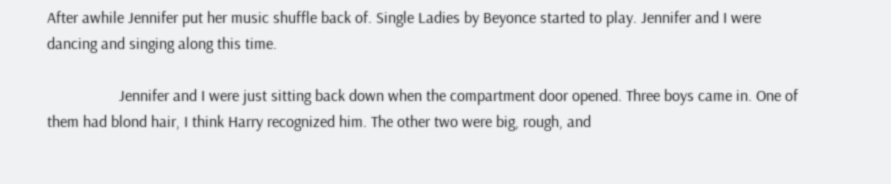After awhile Jennifer put her music shuffle back of. Single Ladies by Beyonce started to play. Jennifer and I were dancing and singing along this time.

                  Jennifer and I were just sitting back down when the compartment door opened. Three boys came in. One of them had blond hair, I think Harry recognized him. The other two were big, rough, and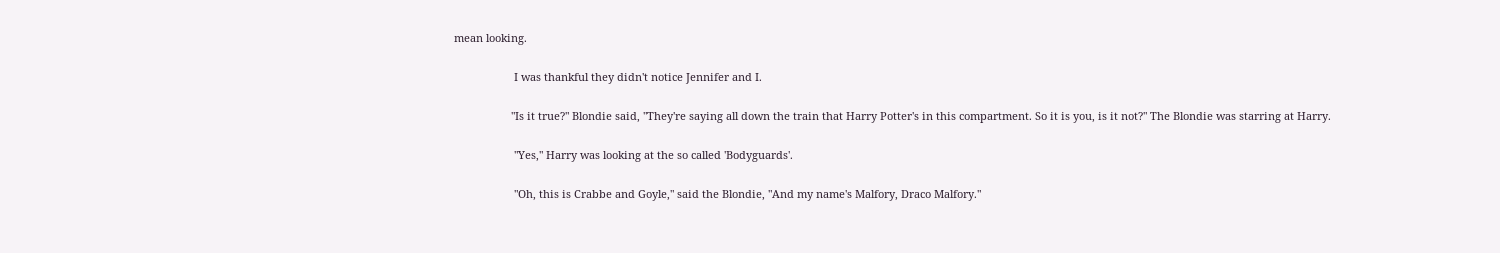mean looking.

                    I was thankful they didn't notice Jennifer and I.

                   "Is it true?" Blondie said, "They're saying all down the train that Harry Potter's in this compartment. So it is you, is it not?" The Blondie was starring at Harry.

                    "Yes," Harry was looking at the so called 'Bodyguards'.

                    "Oh, this is Crabbe and Goyle," said the Blondie, "And my name's Malfory, Draco Malfory."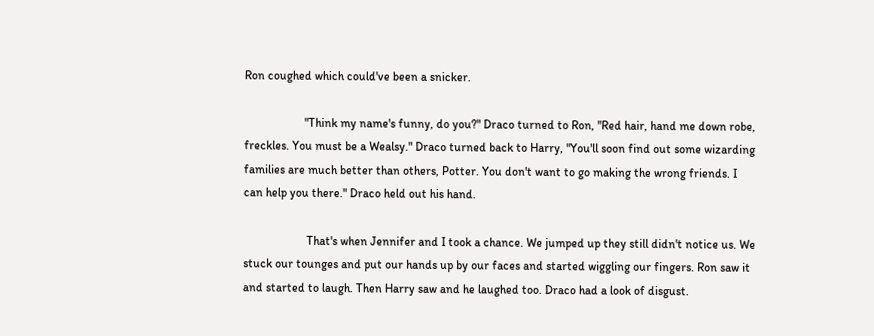Ron coughed which could've been a snicker.

                    "Think my name's funny, do you?" Draco turned to Ron, "Red hair, hand me down robe, freckles. You must be a Wealsy." Draco turned back to Harry, "You'll soon find out some wizarding families are much better than others, Potter. You don't want to go making the wrong friends. I can help you there." Draco held out his hand.

                     That's when Jennifer and I took a chance. We jumped up they still didn't notice us. We stuck our tounges and put our hands up by our faces and started wiggling our fingers. Ron saw it and started to laugh. Then Harry saw and he laughed too. Draco had a look of disgust.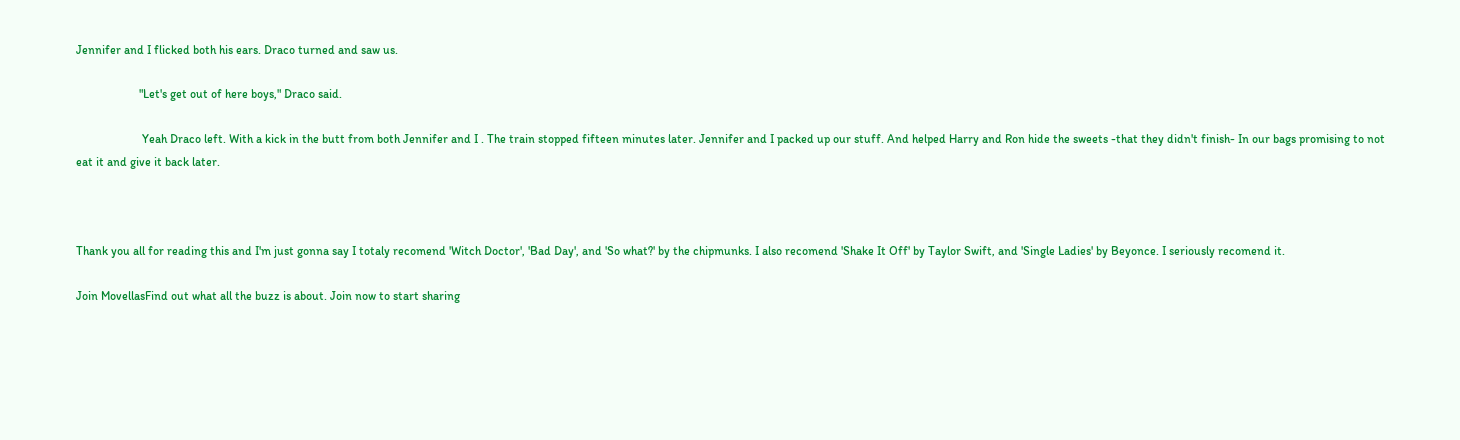Jennifer and I flicked both his ears. Draco turned and saw us.

                     "Let's get out of here boys," Draco said.

                      Yeah Draco left. With a kick in the butt from both Jennifer and I . The train stopped fifteen minutes later. Jennifer and I packed up our stuff. And helped Harry and Ron hide the sweets -that they didn't finish- In our bags promising to not eat it and give it back later.



Thank you all for reading this and I'm just gonna say I totaly recomend 'Witch Doctor', 'Bad Day', and 'So what?' by the chipmunks. I also recomend 'Shake It Off' by Taylor Swift, and 'Single Ladies' by Beyonce. I seriously recomend it.

Join MovellasFind out what all the buzz is about. Join now to start sharing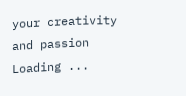your creativity and passion
Loading ...